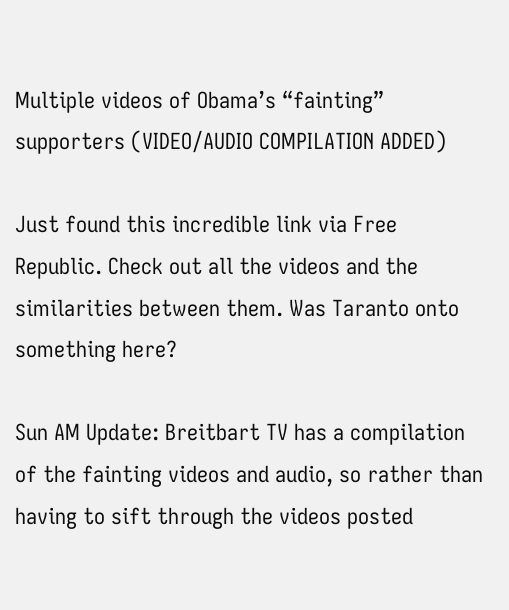Multiple videos of Obama’s “fainting” supporters (VIDEO/AUDIO COMPILATION ADDED)

Just found this incredible link via Free Republic. Check out all the videos and the similarities between them. Was Taranto onto something here?

Sun AM Update: Breitbart TV has a compilation of the fainting videos and audio, so rather than having to sift through the videos posted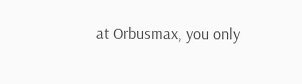at Orbusmax, you only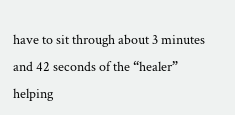have to sit through about 3 minutes and 42 seconds of the “healer” helping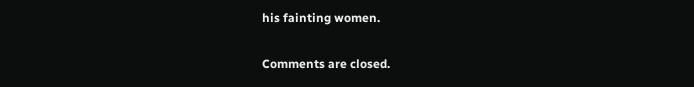his fainting women.

Comments are closed.